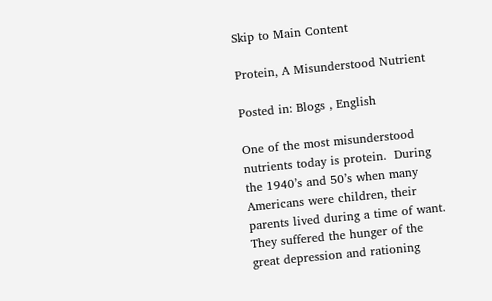Skip to Main Content

Protein, A Misunderstood Nutrient

Posted in: Blogs , English

One of the most misunderstood nutrients today is protein.  During the 1940’s and 50’s when many Americans were children, their parents lived during a time of want.  They suffered the hunger of the great depression and rationing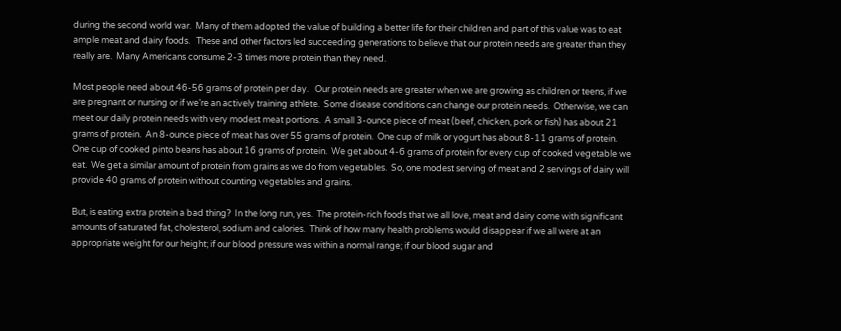during the second world war.  Many of them adopted the value of building a better life for their children and part of this value was to eat ample meat and dairy foods.   These and other factors led succeeding generations to believe that our protein needs are greater than they really are.  Many Americans consume 2-3 times more protein than they need.

Most people need about 46-56 grams of protein per day.   Our protein needs are greater when we are growing as children or teens, if we are pregnant or nursing or if we’re an actively training athlete.  Some disease conditions can change our protein needs.  Otherwise, we can meet our daily protein needs with very modest meat portions.  A small 3-ounce piece of meat (beef, chicken, pork or fish) has about 21 grams of protein.  An 8-ounce piece of meat has over 55 grams of protein.  One cup of milk or yogurt has about 8-11 grams of protein.  One cup of cooked pinto beans has about 16 grams of protein.  We get about 4-6 grams of protein for every cup of cooked vegetable we eat.  We get a similar amount of protein from grains as we do from vegetables.  So, one modest serving of meat and 2 servings of dairy will provide 40 grams of protein without counting vegetables and grains.

But, is eating extra protein a bad thing?  In the long run, yes.  The protein-rich foods that we all love, meat and dairy come with significant amounts of saturated fat, cholesterol, sodium and calories.  Think of how many health problems would disappear if we all were at an appropriate weight for our height; if our blood pressure was within a normal range; if our blood sugar and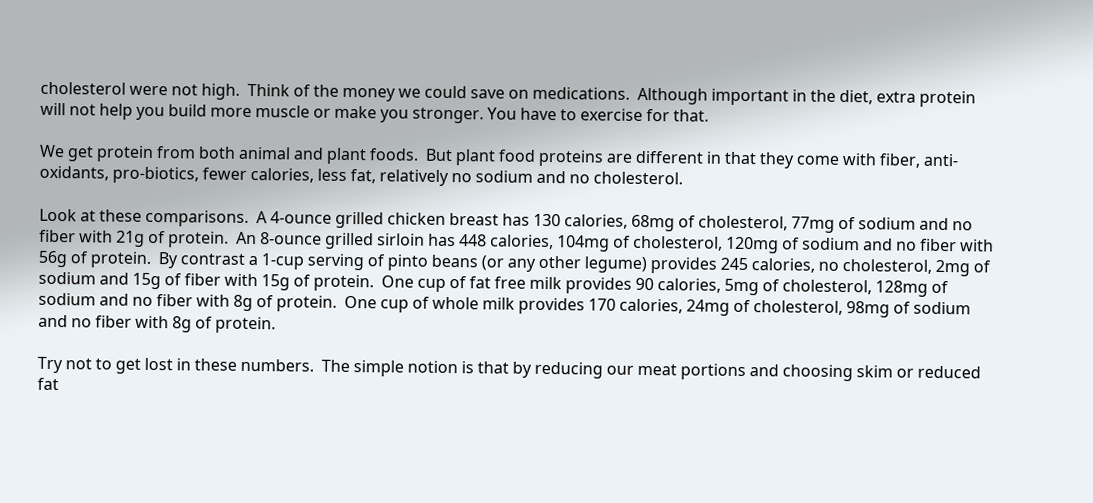cholesterol were not high.  Think of the money we could save on medications.  Although important in the diet, extra protein will not help you build more muscle or make you stronger. You have to exercise for that.

We get protein from both animal and plant foods.  But plant food proteins are different in that they come with fiber, anti-oxidants, pro-biotics, fewer calories, less fat, relatively no sodium and no cholesterol.

Look at these comparisons.  A 4-ounce grilled chicken breast has 130 calories, 68mg of cholesterol, 77mg of sodium and no fiber with 21g of protein.  An 8-ounce grilled sirloin has 448 calories, 104mg of cholesterol, 120mg of sodium and no fiber with 56g of protein.  By contrast a 1-cup serving of pinto beans (or any other legume) provides 245 calories, no cholesterol, 2mg of sodium and 15g of fiber with 15g of protein.  One cup of fat free milk provides 90 calories, 5mg of cholesterol, 128mg of sodium and no fiber with 8g of protein.  One cup of whole milk provides 170 calories, 24mg of cholesterol, 98mg of sodium and no fiber with 8g of protein.

Try not to get lost in these numbers.  The simple notion is that by reducing our meat portions and choosing skim or reduced fat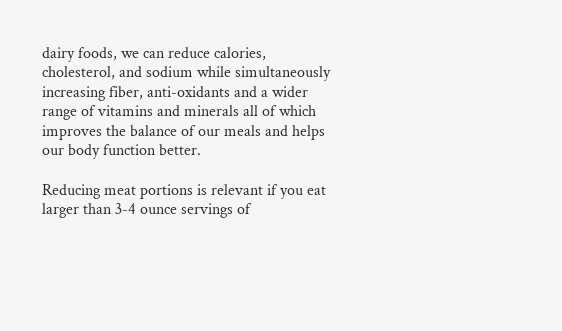dairy foods, we can reduce calories, cholesterol, and sodium while simultaneously increasing fiber, anti-oxidants and a wider range of vitamins and minerals all of which improves the balance of our meals and helps our body function better.

Reducing meat portions is relevant if you eat larger than 3-4 ounce servings of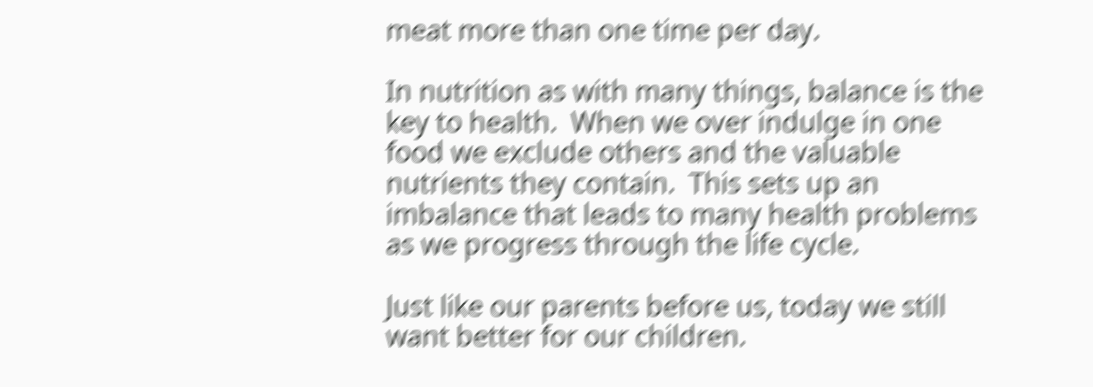meat more than one time per day.

In nutrition as with many things, balance is the key to health.  When we over indulge in one food we exclude others and the valuable nutrients they contain.  This sets up an imbalance that leads to many health problems as we progress through the life cycle.

Just like our parents before us, today we still want better for our children.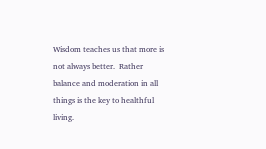Wisdom teaches us that more is not always better.  Rather balance and moderation in all things is the key to healthful living.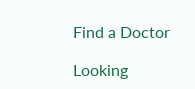Find a Doctor

Looking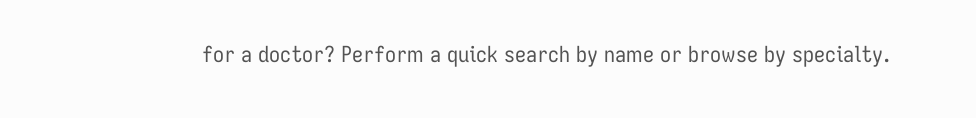for a doctor? Perform a quick search by name or browse by specialty.